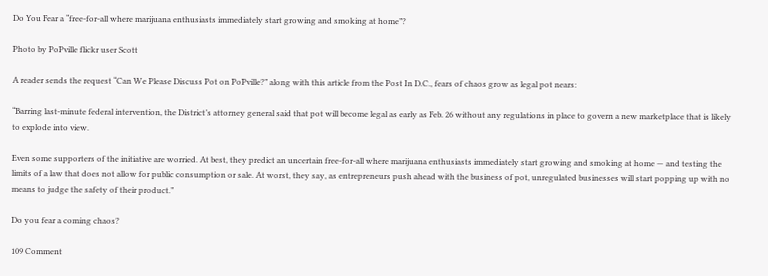Do You Fear a “free-for-all where marijuana enthusiasts immediately start growing and smoking at home”?

Photo by PoPville flickr user Scott

A reader sends the request “Can We Please Discuss Pot on PoPville?” along with this article from the Post In D.C., fears of chaos grow as legal pot nears:

“Barring last-minute federal intervention, the District’s attorney general said that pot will become legal as early as Feb. 26 without any regulations in place to govern a new marketplace that is likely to explode into view.

Even some supporters of the initiative are worried. At best, they predict an uncertain free-for-all where marijuana enthusiasts immediately start growing and smoking at home — and testing the limits of a law that does not allow for public consumption or sale. At worst, they say, as entrepreneurs push ahead with the business of pot, unregulated businesses will start popping up with no means to judge the safety of their product.”

Do you fear a coming chaos?

109 Comment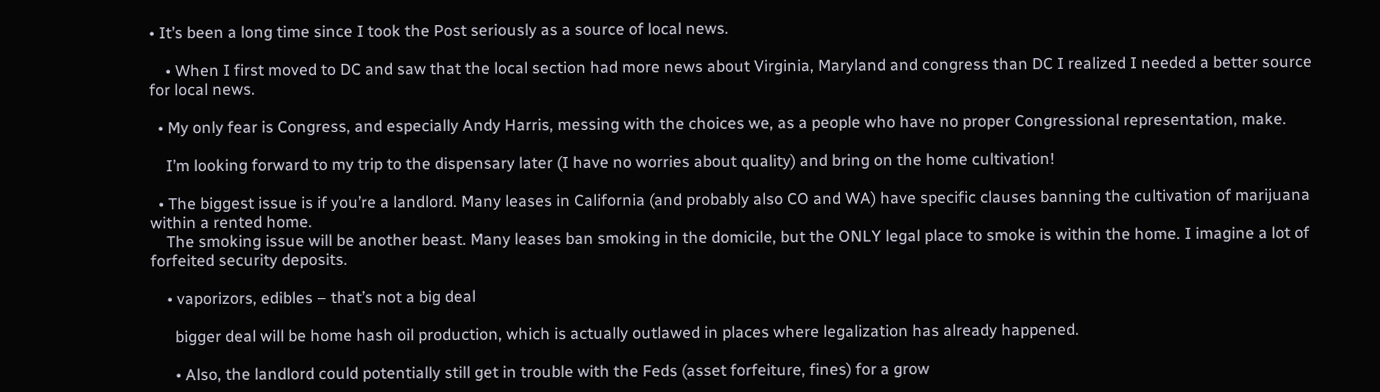• It’s been a long time since I took the Post seriously as a source of local news.

    • When I first moved to DC and saw that the local section had more news about Virginia, Maryland and congress than DC I realized I needed a better source for local news.

  • My only fear is Congress, and especially Andy Harris, messing with the choices we, as a people who have no proper Congressional representation, make.

    I’m looking forward to my trip to the dispensary later (I have no worries about quality) and bring on the home cultivation!

  • The biggest issue is if you’re a landlord. Many leases in California (and probably also CO and WA) have specific clauses banning the cultivation of marijuana within a rented home.
    The smoking issue will be another beast. Many leases ban smoking in the domicile, but the ONLY legal place to smoke is within the home. I imagine a lot of forfeited security deposits.

    • vaporizors, edibles – that’s not a big deal

      bigger deal will be home hash oil production, which is actually outlawed in places where legalization has already happened.

      • Also, the landlord could potentially still get in trouble with the Feds (asset forfeiture, fines) for a grow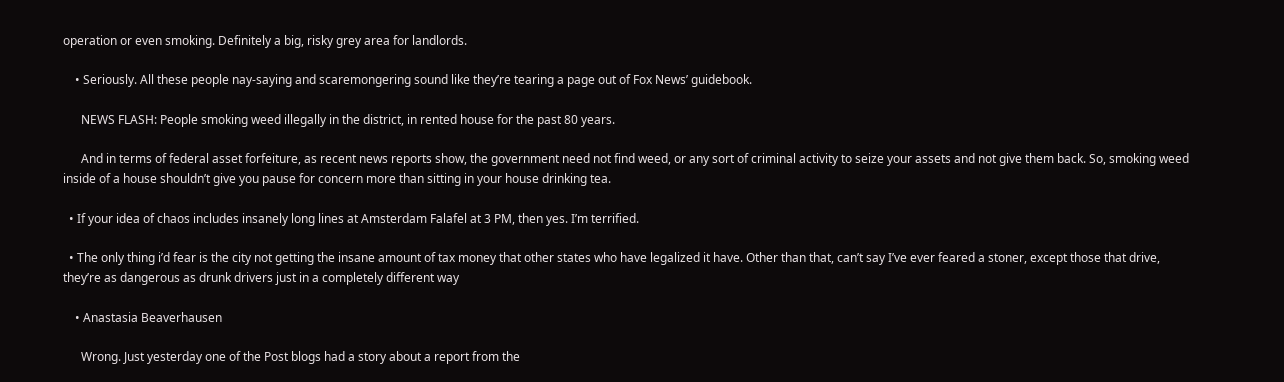operation or even smoking. Definitely a big, risky grey area for landlords.

    • Seriously. All these people nay-saying and scaremongering sound like they’re tearing a page out of Fox News’ guidebook.

      NEWS FLASH: People smoking weed illegally in the district, in rented house for the past 80 years.

      And in terms of federal asset forfeiture, as recent news reports show, the government need not find weed, or any sort of criminal activity to seize your assets and not give them back. So, smoking weed inside of a house shouldn’t give you pause for concern more than sitting in your house drinking tea.

  • If your idea of chaos includes insanely long lines at Amsterdam Falafel at 3 PM, then yes. I’m terrified.

  • The only thing i’d fear is the city not getting the insane amount of tax money that other states who have legalized it have. Other than that, can’t say I’ve ever feared a stoner, except those that drive, they’re as dangerous as drunk drivers just in a completely different way

    • Anastasia Beaverhausen

      Wrong. Just yesterday one of the Post blogs had a story about a report from the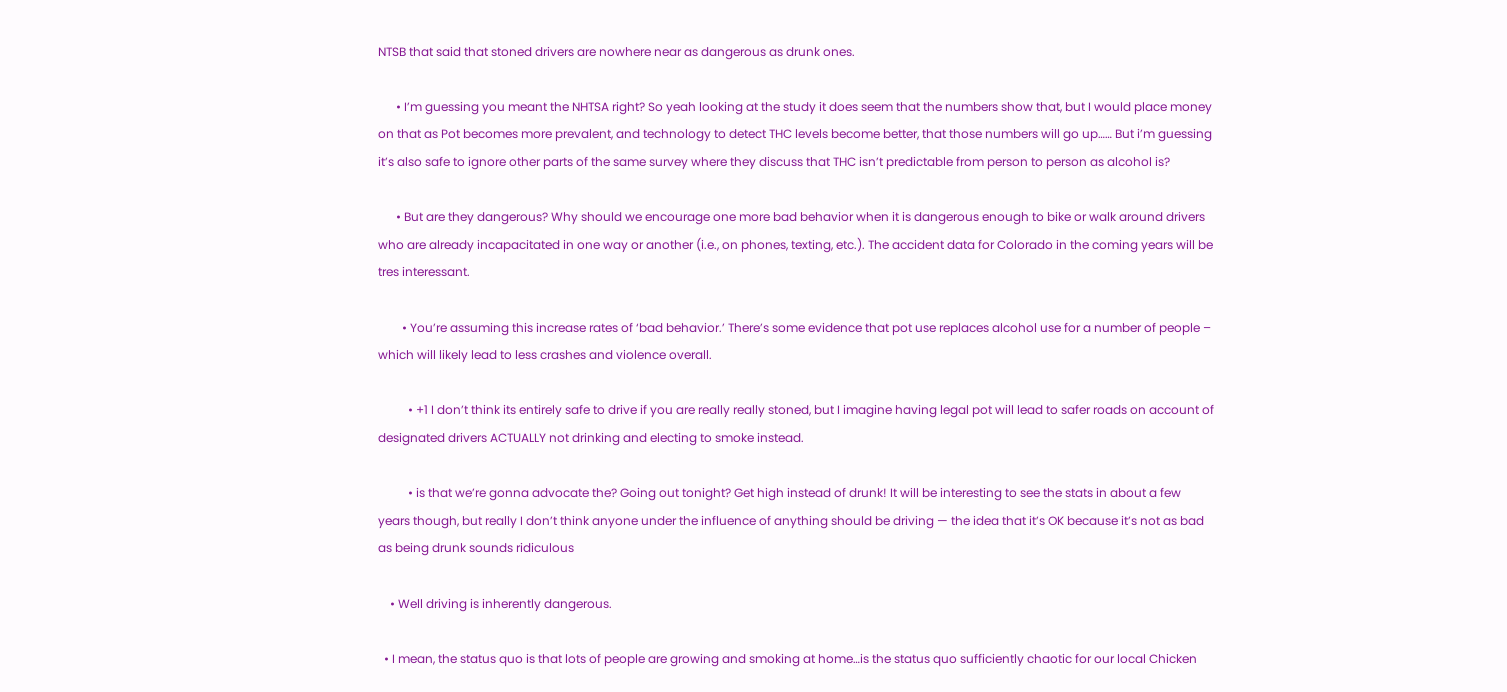NTSB that said that stoned drivers are nowhere near as dangerous as drunk ones.

      • I’m guessing you meant the NHTSA right? So yeah looking at the study it does seem that the numbers show that, but I would place money on that as Pot becomes more prevalent, and technology to detect THC levels become better, that those numbers will go up…… But i’m guessing it’s also safe to ignore other parts of the same survey where they discuss that THC isn’t predictable from person to person as alcohol is?

      • But are they dangerous? Why should we encourage one more bad behavior when it is dangerous enough to bike or walk around drivers who are already incapacitated in one way or another (i.e., on phones, texting, etc.). The accident data for Colorado in the coming years will be tres interessant.

        • You’re assuming this increase rates of ‘bad behavior.’ There’s some evidence that pot use replaces alcohol use for a number of people – which will likely lead to less crashes and violence overall.

          • +1 I don’t think its entirely safe to drive if you are really really stoned, but I imagine having legal pot will lead to safer roads on account of designated drivers ACTUALLY not drinking and electing to smoke instead.

          • is that we’re gonna advocate the? Going out tonight? Get high instead of drunk! It will be interesting to see the stats in about a few years though, but really I don’t think anyone under the influence of anything should be driving — the idea that it’s OK because it’s not as bad as being drunk sounds ridiculous

    • Well driving is inherently dangerous.

  • I mean, the status quo is that lots of people are growing and smoking at home…is the status quo sufficiently chaotic for our local Chicken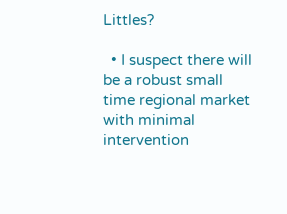Littles?

  • I suspect there will be a robust small time regional market with minimal intervention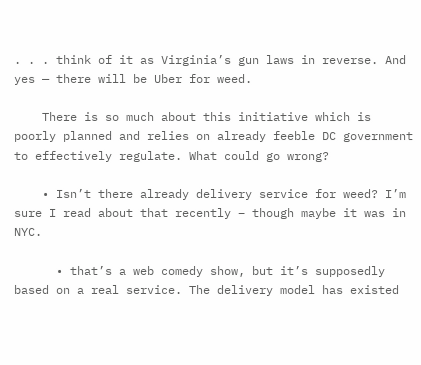. . . think of it as Virginia’s gun laws in reverse. And yes — there will be Uber for weed.

    There is so much about this initiative which is poorly planned and relies on already feeble DC government to effectively regulate. What could go wrong?

    • Isn’t there already delivery service for weed? I’m sure I read about that recently – though maybe it was in NYC.

      • that’s a web comedy show, but it’s supposedly based on a real service. The delivery model has existed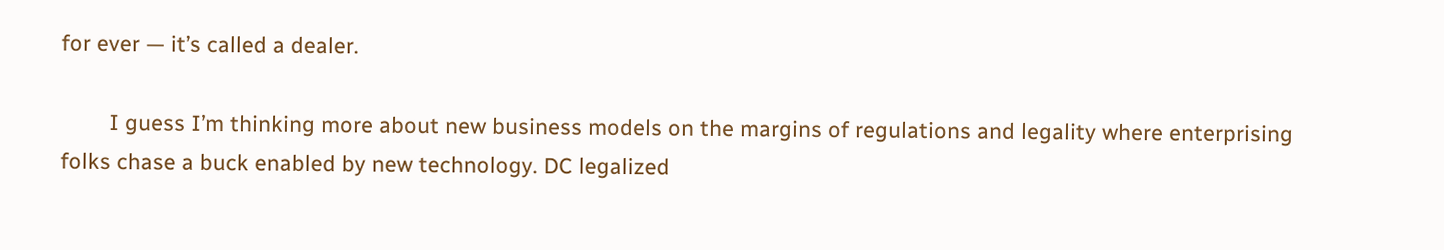for ever — it’s called a dealer.

        I guess I’m thinking more about new business models on the margins of regulations and legality where enterprising folks chase a buck enabled by new technology. DC legalized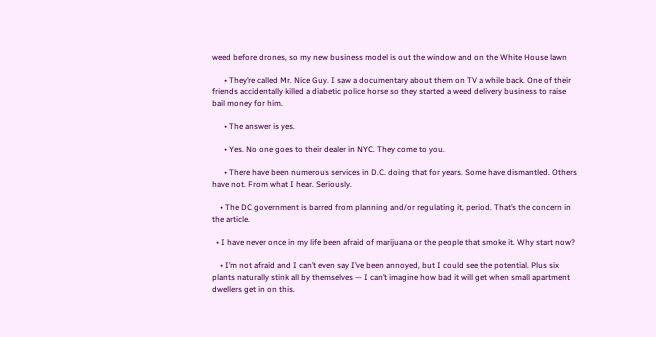weed before drones, so my new business model is out the window and on the White House lawn

      • They’re called Mr. Nice Guy. I saw a documentary about them on TV a while back. One of their friends accidentally killed a diabetic police horse so they started a weed delivery business to raise bail money for him.

      • The answer is yes.

      • Yes. No one goes to their dealer in NYC. They come to you.

      • There have been numerous services in D.C. doing that for years. Some have dismantled. Others have not. From what I hear. Seriously.

    • The DC government is barred from planning and/or regulating it, period. That’s the concern in the article.

  • I have never once in my life been afraid of marijuana or the people that smoke it. Why start now?

    • I’m not afraid and I can’t even say I’ve been annoyed, but I could see the potential. Plus six plants naturally stink all by themselves — I can’t imagine how bad it will get when small apartment dwellers get in on this.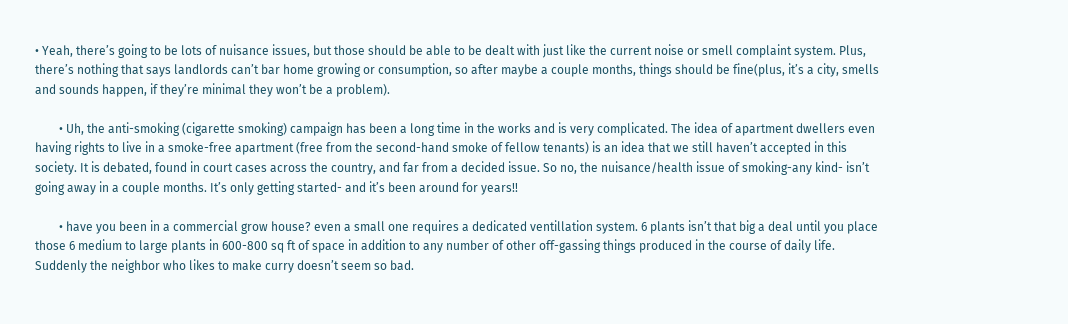• Yeah, there’s going to be lots of nuisance issues, but those should be able to be dealt with just like the current noise or smell complaint system. Plus, there’s nothing that says landlords can’t bar home growing or consumption, so after maybe a couple months, things should be fine(plus, it’s a city, smells and sounds happen, if they’re minimal they won’t be a problem).

        • Uh, the anti-smoking (cigarette smoking) campaign has been a long time in the works and is very complicated. The idea of apartment dwellers even having rights to live in a smoke-free apartment (free from the second-hand smoke of fellow tenants) is an idea that we still haven’t accepted in this society. It is debated, found in court cases across the country, and far from a decided issue. So no, the nuisance/health issue of smoking-any kind- isn’t going away in a couple months. It’s only getting started- and it’s been around for years!!

        • have you been in a commercial grow house? even a small one requires a dedicated ventillation system. 6 plants isn’t that big a deal until you place those 6 medium to large plants in 600-800 sq ft of space in addition to any number of other off-gassing things produced in the course of daily life. Suddenly the neighbor who likes to make curry doesn’t seem so bad.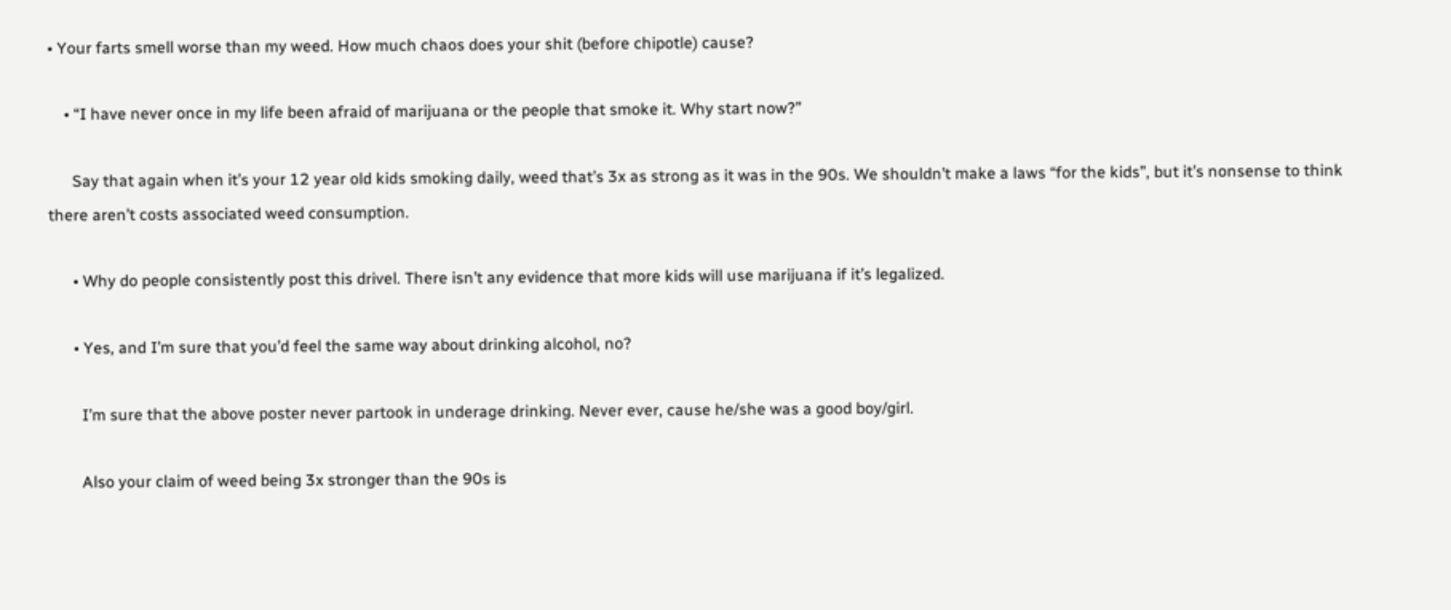• Your farts smell worse than my weed. How much chaos does your shit (before chipotle) cause?

    • “I have never once in my life been afraid of marijuana or the people that smoke it. Why start now?”

      Say that again when it’s your 12 year old kids smoking daily, weed that’s 3x as strong as it was in the 90s. We shouldn’t make a laws “for the kids”, but it’s nonsense to think there aren’t costs associated weed consumption.

      • Why do people consistently post this drivel. There isn’t any evidence that more kids will use marijuana if it’s legalized.

      • Yes, and I’m sure that you’d feel the same way about drinking alcohol, no?

        I’m sure that the above poster never partook in underage drinking. Never ever, cause he/she was a good boy/girl.

        Also your claim of weed being 3x stronger than the 90s is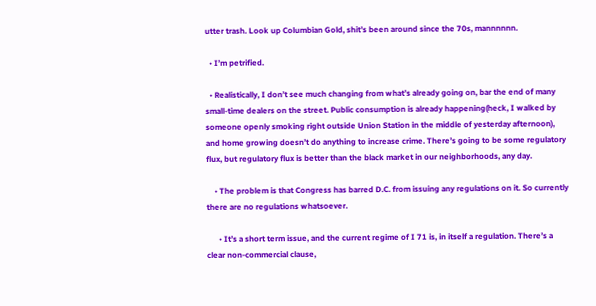utter trash. Look up Columbian Gold, shit’s been around since the 70s, mannnnnn.

  • I’m petrified.

  • Realistically, I don’t see much changing from what’s already going on, bar the end of many small-time dealers on the street. Public consumption is already happening(heck, I walked by someone openly smoking right outside Union Station in the middle of yesterday afternoon), and home growing doesn’t do anything to increase crime. There’s going to be some regulatory flux, but regulatory flux is better than the black market in our neighborhoods, any day.

    • The problem is that Congress has barred D.C. from issuing any regulations on it. So currently there are no regulations whatsoever.

      • It’s a short term issue, and the current regime of I 71 is, in itself a regulation. There’s a clear non-commercial clause,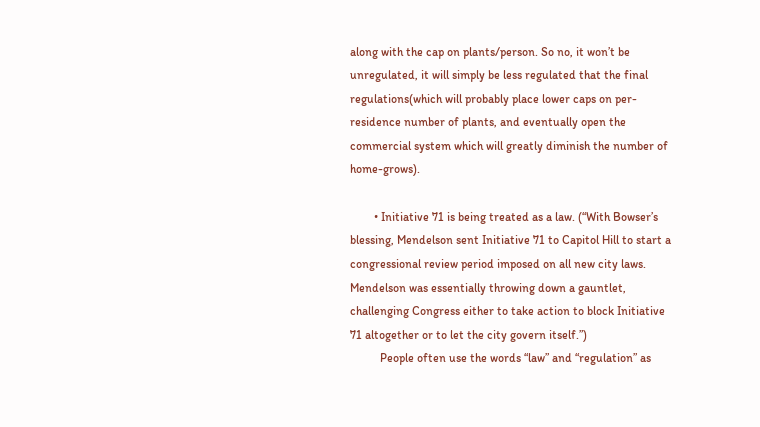along with the cap on plants/person. So no, it won’t be unregulated, it will simply be less regulated that the final regulations(which will probably place lower caps on per-residence number of plants, and eventually open the commercial system which will greatly diminish the number of home-grows).

        • Initiative 71 is being treated as a law. (“With Bowser’s blessing, Mendelson sent Initiative 71 to Capitol Hill to start a congressional review period imposed on all new city laws. Mendelson was essentially throwing down a gauntlet, challenging Congress either to take action to block Initiative 71 altogether or to let the city govern itself.”)
          People often use the words “law” and “regulation” as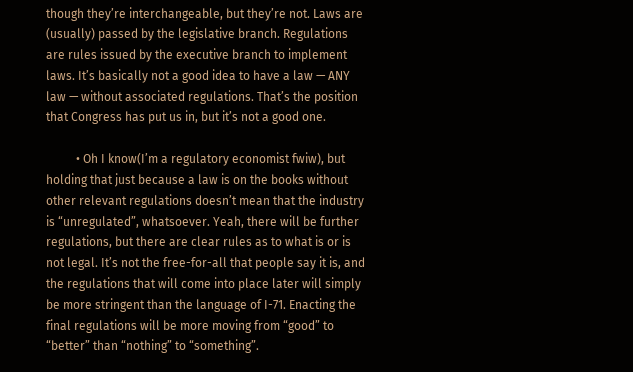though they’re interchangeable, but they’re not. Laws are (usually) passed by the legislative branch. Regulations are rules issued by the executive branch to implement laws. It’s basically not a good idea to have a law — ANY law — without associated regulations. That’s the position that Congress has put us in, but it’s not a good one.

          • Oh I know(I’m a regulatory economist fwiw), but holding that just because a law is on the books without other relevant regulations doesn’t mean that the industry is “unregulated”, whatsoever. Yeah, there will be further regulations, but there are clear rules as to what is or is not legal. It’s not the free-for-all that people say it is, and the regulations that will come into place later will simply be more stringent than the language of I-71. Enacting the final regulations will be more moving from “good” to “better” than “nothing” to “something”.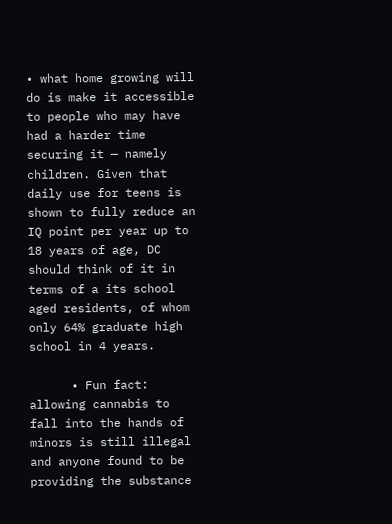• what home growing will do is make it accessible to people who may have had a harder time securing it — namely children. Given that daily use for teens is shown to fully reduce an IQ point per year up to 18 years of age, DC should think of it in terms of a its school aged residents, of whom only 64% graduate high school in 4 years.

      • Fun fact: allowing cannabis to fall into the hands of minors is still illegal and anyone found to be providing the substance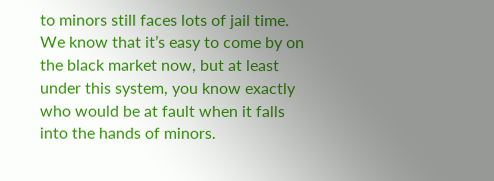to minors still faces lots of jail time. We know that it’s easy to come by on the black market now, but at least under this system, you know exactly who would be at fault when it falls into the hands of minors.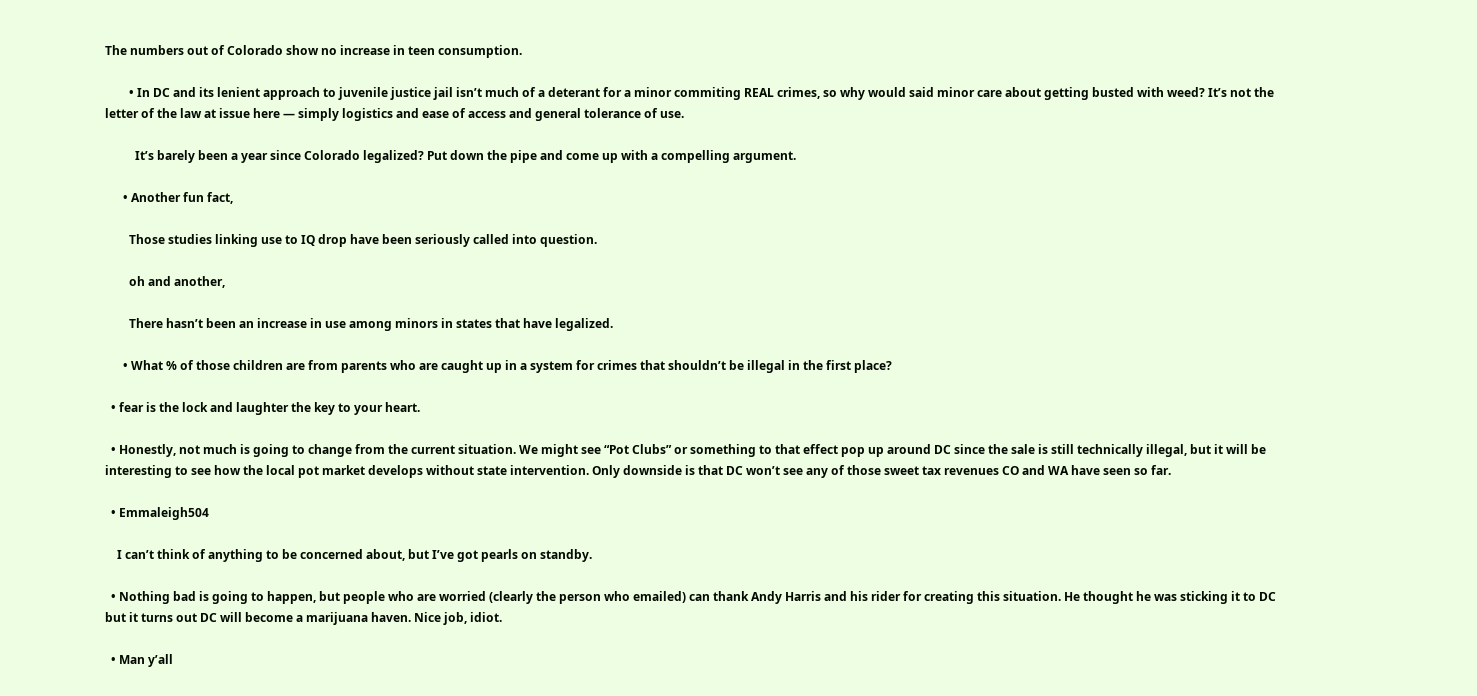The numbers out of Colorado show no increase in teen consumption.

        • In DC and its lenient approach to juvenile justice jail isn’t much of a deterant for a minor commiting REAL crimes, so why would said minor care about getting busted with weed? It’s not the letter of the law at issue here — simply logistics and ease of access and general tolerance of use.

          It’s barely been a year since Colorado legalized? Put down the pipe and come up with a compelling argument.

      • Another fun fact,

        Those studies linking use to IQ drop have been seriously called into question.

        oh and another,

        There hasn’t been an increase in use among minors in states that have legalized.

      • What % of those children are from parents who are caught up in a system for crimes that shouldn’t be illegal in the first place?

  • fear is the lock and laughter the key to your heart.

  • Honestly, not much is going to change from the current situation. We might see “Pot Clubs” or something to that effect pop up around DC since the sale is still technically illegal, but it will be interesting to see how the local pot market develops without state intervention. Only downside is that DC won’t see any of those sweet tax revenues CO and WA have seen so far.

  • Emmaleigh504

    I can’t think of anything to be concerned about, but I’ve got pearls on standby.

  • Nothing bad is going to happen, but people who are worried (clearly the person who emailed) can thank Andy Harris and his rider for creating this situation. He thought he was sticking it to DC but it turns out DC will become a marijuana haven. Nice job, idiot.

  • Man y’all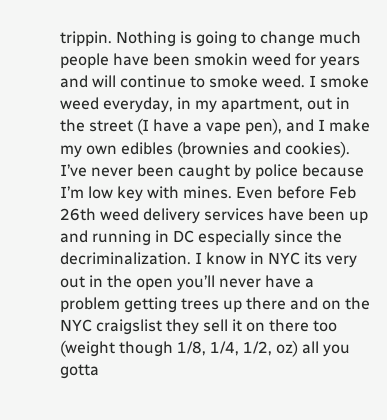trippin. Nothing is going to change much people have been smokin weed for years and will continue to smoke weed. I smoke weed everyday, in my apartment, out in the street (I have a vape pen), and I make my own edibles (brownies and cookies). I’ve never been caught by police because I’m low key with mines. Even before Feb 26th weed delivery services have been up and running in DC especially since the decriminalization. I know in NYC its very out in the open you’ll never have a problem getting trees up there and on the NYC craigslist they sell it on there too (weight though 1/8, 1/4, 1/2, oz) all you gotta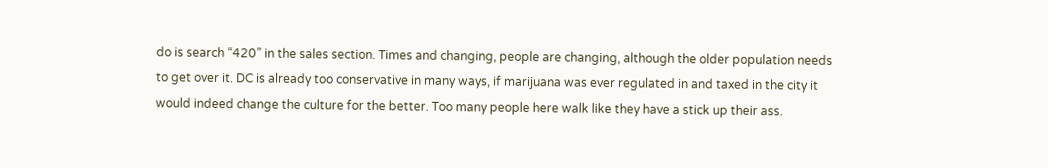do is search “420” in the sales section. Times and changing, people are changing, although the older population needs to get over it. DC is already too conservative in many ways, if marijuana was ever regulated in and taxed in the city it would indeed change the culture for the better. Too many people here walk like they have a stick up their ass.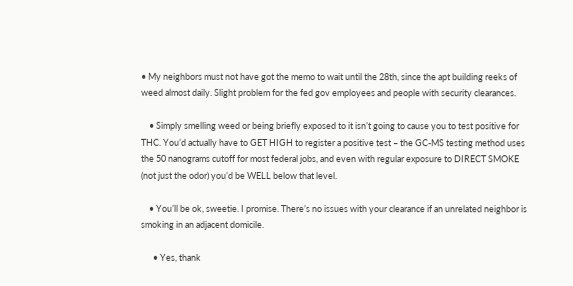• My neighbors must not have got the memo to wait until the 28th, since the apt building reeks of weed almost daily. Slight problem for the fed gov employees and people with security clearances.

    • Simply smelling weed or being briefly exposed to it isn’t going to cause you to test positive for THC. You’d actually have to GET HIGH to register a positive test – the GC-MS testing method uses the 50 nanograms cutoff for most federal jobs, and even with regular exposure to DIRECT SMOKE (not just the odor) you’d be WELL below that level.

    • You’ll be ok, sweetie. I promise. There’s no issues with your clearance if an unrelated neighbor is smoking in an adjacent domicile.

      • Yes, thank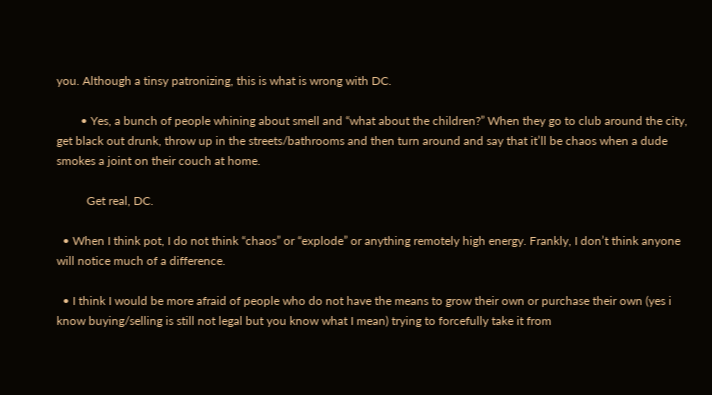you. Although a tinsy patronizing, this is what is wrong with DC.

        • Yes, a bunch of people whining about smell and “what about the children?” When they go to club around the city, get black out drunk, throw up in the streets/bathrooms and then turn around and say that it’ll be chaos when a dude smokes a joint on their couch at home.

          Get real, DC.

  • When I think pot, I do not think “chaos” or “explode” or anything remotely high energy. Frankly, I don’t think anyone will notice much of a difference.

  • I think I would be more afraid of people who do not have the means to grow their own or purchase their own (yes i know buying/selling is still not legal but you know what I mean) trying to forcefully take it from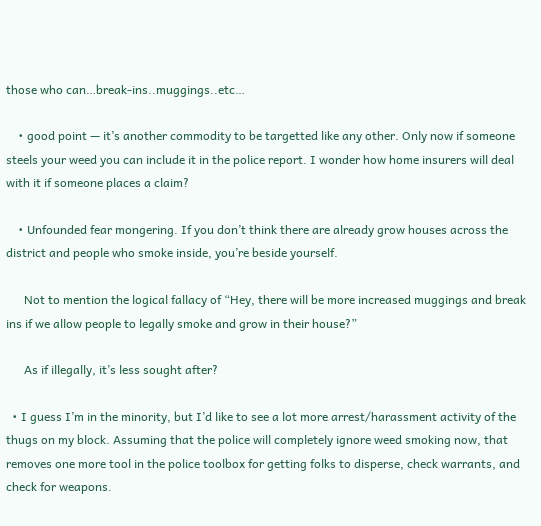those who can…break-ins..muggings..etc…

    • good point — it’s another commodity to be targetted like any other. Only now if someone steels your weed you can include it in the police report. I wonder how home insurers will deal with it if someone places a claim?

    • Unfounded fear mongering. If you don’t think there are already grow houses across the district and people who smoke inside, you’re beside yourself.

      Not to mention the logical fallacy of “Hey, there will be more increased muggings and break ins if we allow people to legally smoke and grow in their house?”

      As if illegally, it’s less sought after?

  • I guess I’m in the minority, but I’d like to see a lot more arrest/harassment activity of the thugs on my block. Assuming that the police will completely ignore weed smoking now, that removes one more tool in the police toolbox for getting folks to disperse, check warrants, and check for weapons.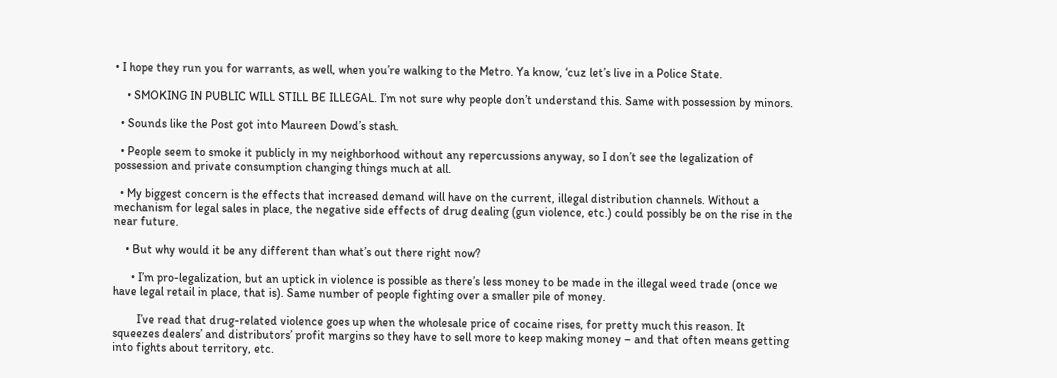• I hope they run you for warrants, as well, when you’re walking to the Metro. Ya know, ‘cuz let’s live in a Police State.

    • SMOKING IN PUBLIC WILL STILL BE ILLEGAL. I’m not sure why people don’t understand this. Same with possession by minors.

  • Sounds like the Post got into Maureen Dowd’s stash.

  • People seem to smoke it publicly in my neighborhood without any repercussions anyway, so I don’t see the legalization of possession and private consumption changing things much at all.

  • My biggest concern is the effects that increased demand will have on the current, illegal distribution channels. Without a mechanism for legal sales in place, the negative side effects of drug dealing (gun violence, etc.) could possibly be on the rise in the near future.

    • But why would it be any different than what’s out there right now?

      • I’m pro-legalization, but an uptick in violence is possible as there’s less money to be made in the illegal weed trade (once we have legal retail in place, that is). Same number of people fighting over a smaller pile of money.

        I’ve read that drug-related violence goes up when the wholesale price of cocaine rises, for pretty much this reason. It squeezes dealers’ and distributors’ profit margins so they have to sell more to keep making money – and that often means getting into fights about territory, etc.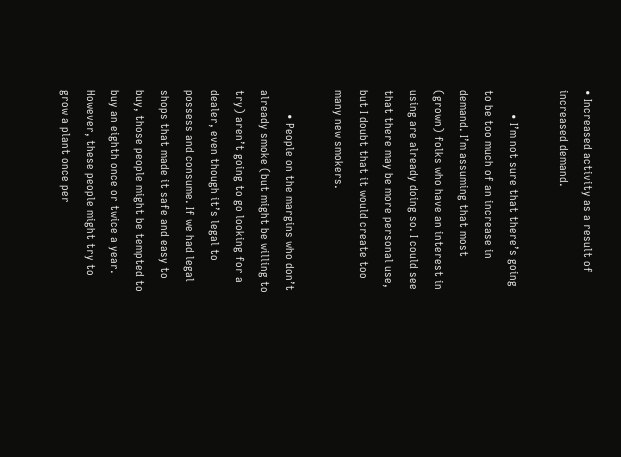• Increased activity as a result of increased demand.

        • I’m not sure that there’s going to be too much of an increase in demand. I’m assuming that most (grown) folks who have an interest in using are already doing so. I could see that there may be more personal use, but I doubt that it would create too many new smokers.

        • People on the margins who don’t already smoke (but might be willing to try) aren’t going to go looking for a dealer, even though it’s legal to possess and consume. If we had legal shops that made it safe and easy to buy, those people might be tempted to buy an eighth once or twice a year. However, these people might try to grow a plant once per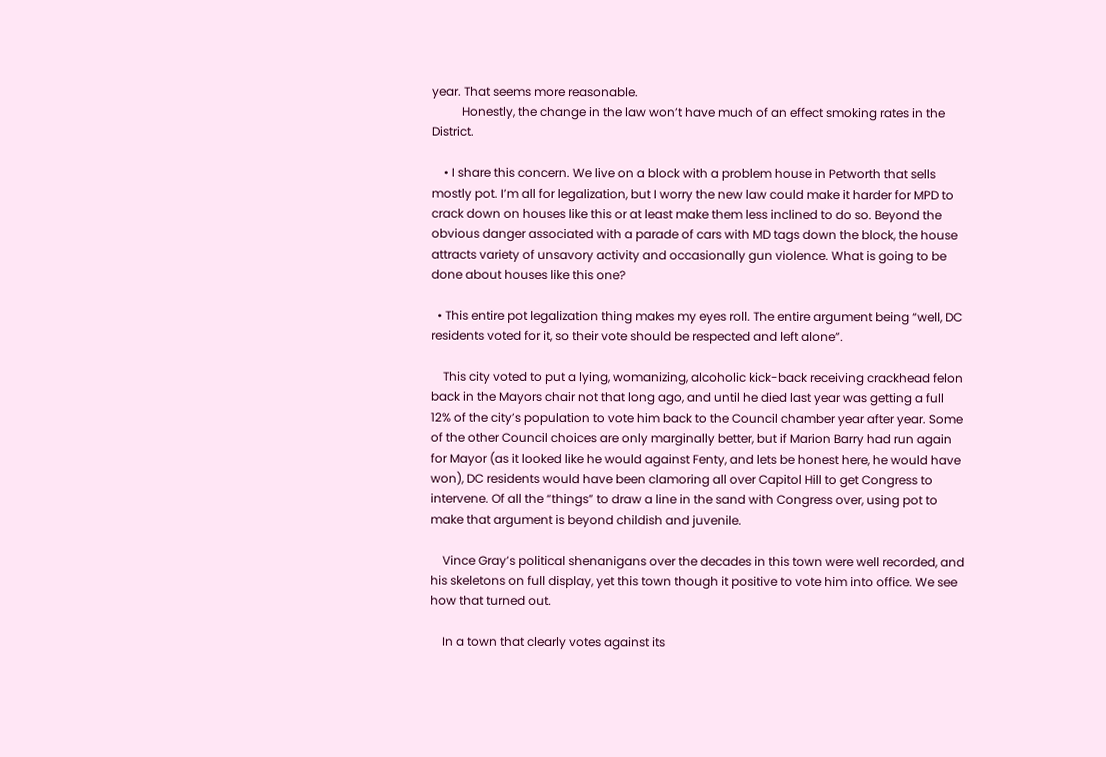year. That seems more reasonable.
          Honestly, the change in the law won’t have much of an effect smoking rates in the District.

    • I share this concern. We live on a block with a problem house in Petworth that sells mostly pot. I’m all for legalization, but I worry the new law could make it harder for MPD to crack down on houses like this or at least make them less inclined to do so. Beyond the obvious danger associated with a parade of cars with MD tags down the block, the house attracts variety of unsavory activity and occasionally gun violence. What is going to be done about houses like this one?

  • This entire pot legalization thing makes my eyes roll. The entire argument being “well, DC residents voted for it, so their vote should be respected and left alone”.

    This city voted to put a lying, womanizing, alcoholic kick-back receiving crackhead felon back in the Mayors chair not that long ago, and until he died last year was getting a full 12% of the city’s population to vote him back to the Council chamber year after year. Some of the other Council choices are only marginally better, but if Marion Barry had run again for Mayor (as it looked like he would against Fenty, and lets be honest here, he would have won), DC residents would have been clamoring all over Capitol Hill to get Congress to intervene. Of all the “things” to draw a line in the sand with Congress over, using pot to make that argument is beyond childish and juvenile.

    Vince Gray’s political shenanigans over the decades in this town were well recorded, and his skeletons on full display, yet this town though it positive to vote him into office. We see how that turned out.

    In a town that clearly votes against its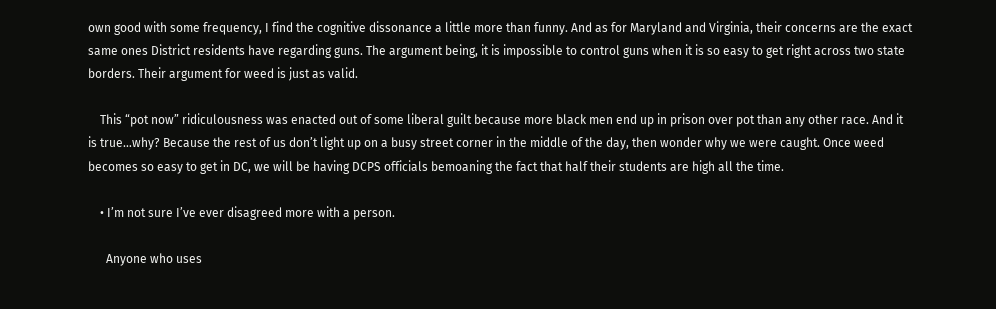own good with some frequency, I find the cognitive dissonance a little more than funny. And as for Maryland and Virginia, their concerns are the exact same ones District residents have regarding guns. The argument being, it is impossible to control guns when it is so easy to get right across two state borders. Their argument for weed is just as valid.

    This “pot now” ridiculousness was enacted out of some liberal guilt because more black men end up in prison over pot than any other race. And it is true…why? Because the rest of us don’t light up on a busy street corner in the middle of the day, then wonder why we were caught. Once weed becomes so easy to get in DC, we will be having DCPS officials bemoaning the fact that half their students are high all the time.

    • I’m not sure I’ve ever disagreed more with a person.

      Anyone who uses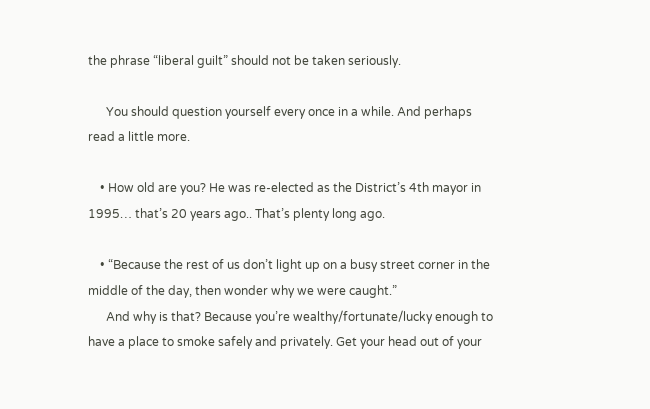the phrase “liberal guilt” should not be taken seriously.

      You should question yourself every once in a while. And perhaps read a little more.

    • How old are you? He was re-elected as the District’s 4th mayor in 1995… that’s 20 years ago.. That’s plenty long ago.

    • “Because the rest of us don’t light up on a busy street corner in the middle of the day, then wonder why we were caught.”
      And why is that? Because you’re wealthy/fortunate/lucky enough to have a place to smoke safely and privately. Get your head out of your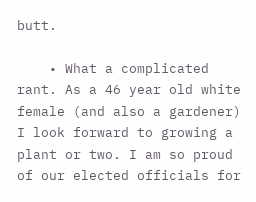butt.

    • What a complicated rant. As a 46 year old white female (and also a gardener) I look forward to growing a plant or two. I am so proud of our elected officials for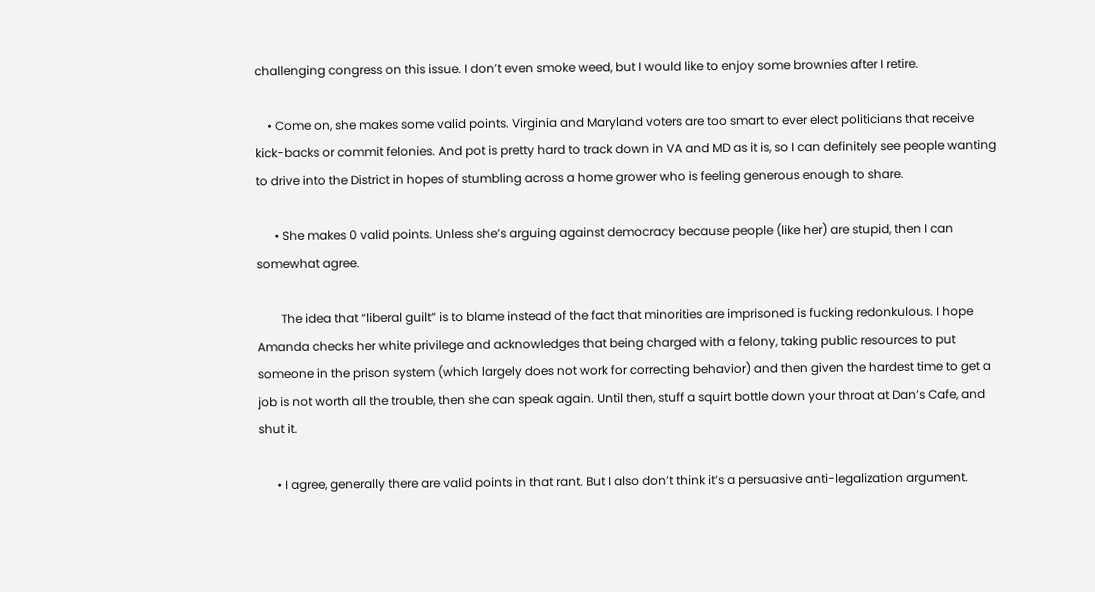challenging congress on this issue. I don’t even smoke weed, but I would like to enjoy some brownies after I retire.

    • Come on, she makes some valid points. Virginia and Maryland voters are too smart to ever elect politicians that receive kick-backs or commit felonies. And pot is pretty hard to track down in VA and MD as it is, so I can definitely see people wanting to drive into the District in hopes of stumbling across a home grower who is feeling generous enough to share.

      • She makes 0 valid points. Unless she’s arguing against democracy because people (like her) are stupid, then I can somewhat agree.

        The idea that “liberal guilt” is to blame instead of the fact that minorities are imprisoned is fucking redonkulous. I hope Amanda checks her white privilege and acknowledges that being charged with a felony, taking public resources to put someone in the prison system (which largely does not work for correcting behavior) and then given the hardest time to get a job is not worth all the trouble, then she can speak again. Until then, stuff a squirt bottle down your throat at Dan’s Cafe, and shut it.

      • I agree, generally there are valid points in that rant. But I also don’t think it’s a persuasive anti-legalization argument.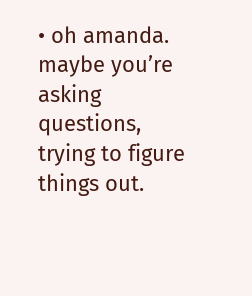• oh amanda. maybe you’re asking questions, trying to figure things out.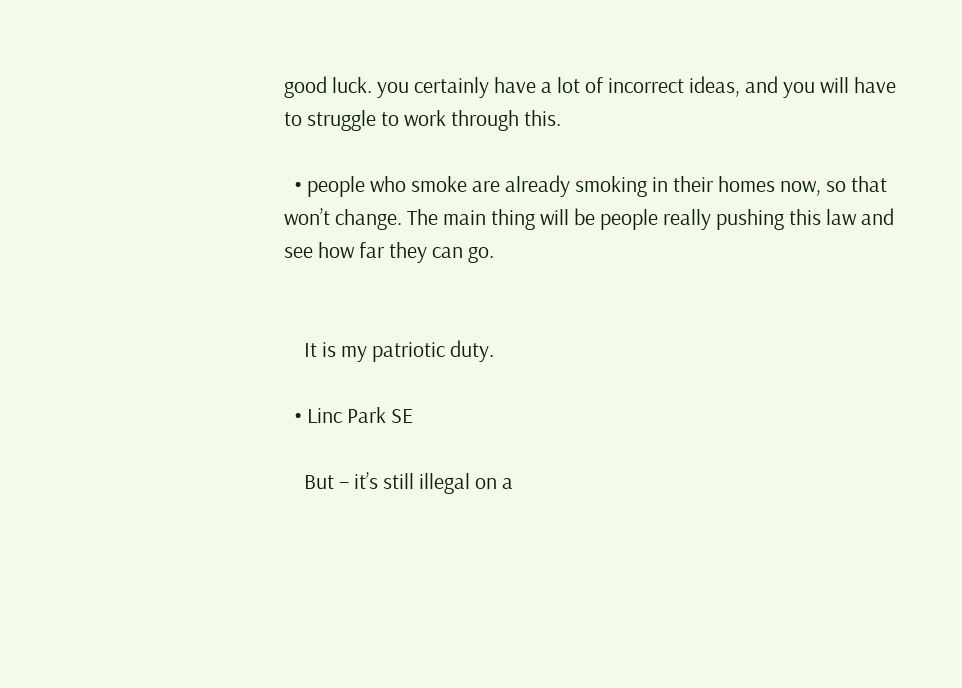good luck. you certainly have a lot of incorrect ideas, and you will have to struggle to work through this.

  • people who smoke are already smoking in their homes now, so that won’t change. The main thing will be people really pushing this law and see how far they can go.


    It is my patriotic duty.

  • Linc Park SE

    But – it’s still illegal on a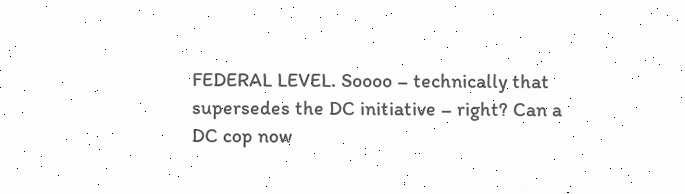FEDERAL LEVEL. Soooo – technically that supersedes the DC initiative – right? Can a DC cop now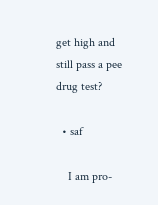get high and still pass a pee drug test?

  • saf

    I am pro-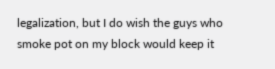legalization, but I do wish the guys who smoke pot on my block would keep it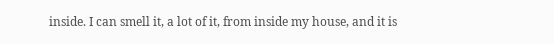inside. I can smell it, a lot of it, from inside my house, and it is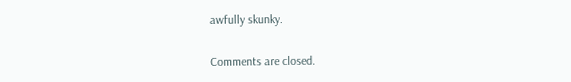awfully skunky.

Comments are closed.